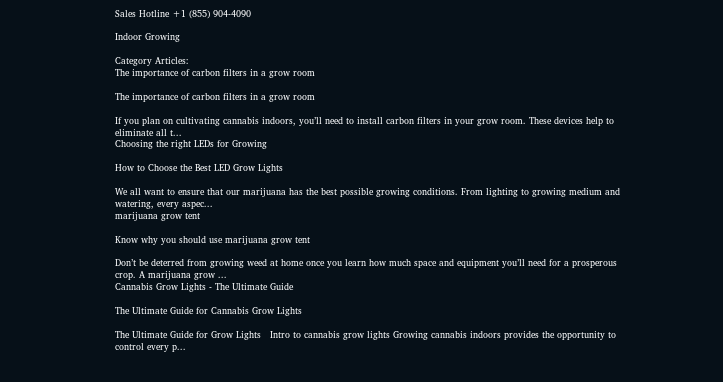Sales Hotline +1 (855) 904-4090

Indoor Growing

Category Articles:
The importance of carbon filters in a grow room

The importance of carbon filters in a grow room

If you plan on cultivating cannabis indoors, you’ll need to install carbon filters in your grow room. These devices help to eliminate all t...
Choosing the right LEDs for Growing

How to Choose the Best LED Grow Lights

We all want to ensure that our marijuana has the best possible growing conditions. From lighting to growing medium and watering, every aspec...
marijuana grow tent

Know why you should use marijuana grow tent

Don’t be deterred from growing weed at home once you learn how much space and equipment you’ll need for a prosperous crop. A marijuana grow ...
Cannabis Grow Lights - The Ultimate Guide

The Ultimate Guide for Cannabis Grow Lights

The Ultimate Guide for Grow Lights   Intro to cannabis grow lights Growing cannabis indoors provides the opportunity to control every p...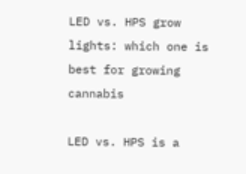LED vs. HPS grow lights: which one is best for growing cannabis

LED vs. HPS is a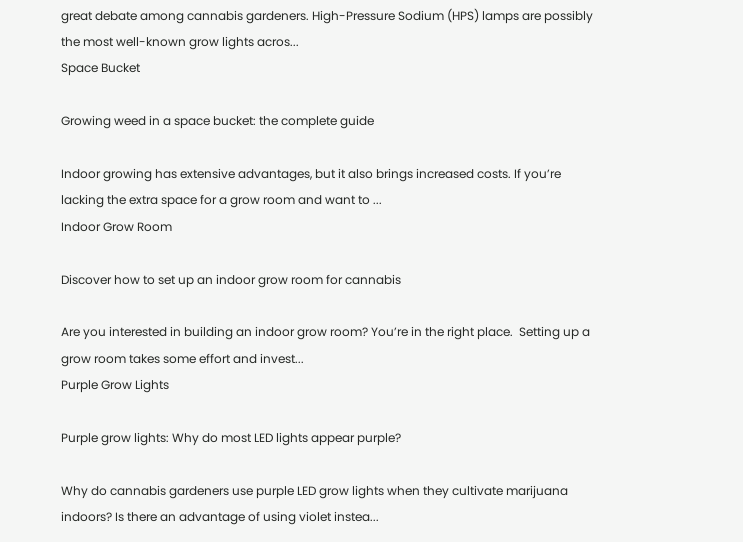great debate among cannabis gardeners. High-Pressure Sodium (HPS) lamps are possibly the most well-known grow lights acros...
Space Bucket

Growing weed in a space bucket: the complete guide

Indoor growing has extensive advantages, but it also brings increased costs. If you’re lacking the extra space for a grow room and want to ...
Indoor Grow Room

Discover how to set up an indoor grow room for cannabis

Are you interested in building an indoor grow room? You’re in the right place.  Setting up a grow room takes some effort and invest...
Purple Grow Lights

Purple grow lights: Why do most LED lights appear purple?

Why do cannabis gardeners use purple LED grow lights when they cultivate marijuana indoors? Is there an advantage of using violet instea...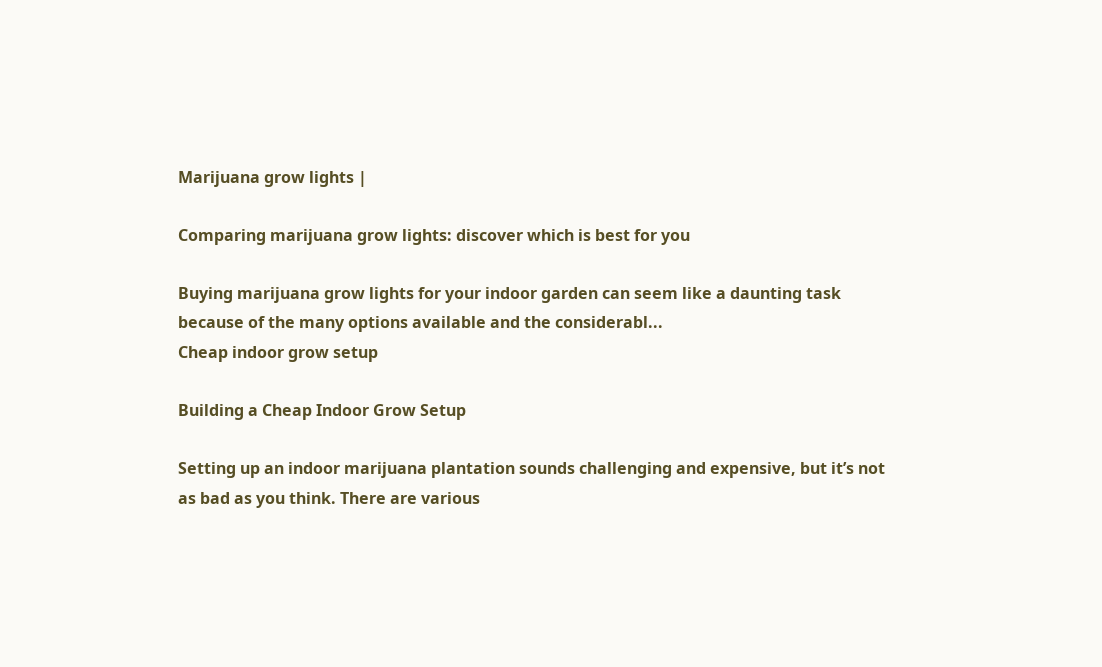Marijuana grow lights |

Comparing marijuana grow lights: discover which is best for you

Buying marijuana grow lights for your indoor garden can seem like a daunting task because of the many options available and the considerabl...
Cheap indoor grow setup

Building a Cheap Indoor Grow Setup

Setting up an indoor marijuana plantation sounds challenging and expensive, but it’s not as bad as you think. There are various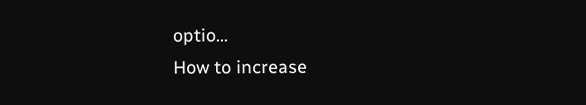optio...
How to increase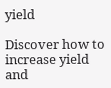yield

Discover how to increase yield and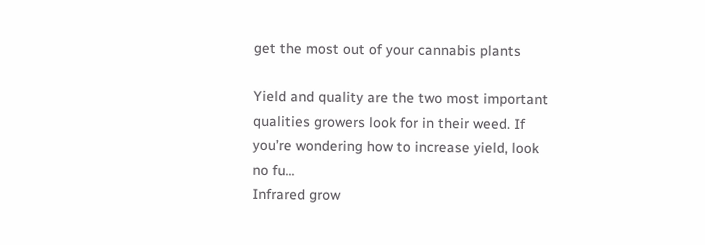get the most out of your cannabis plants

Yield and quality are the two most important qualities growers look for in their weed. If you’re wondering how to increase yield, look no fu...
Infrared grow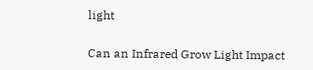light

Can an Infrared Grow Light Impact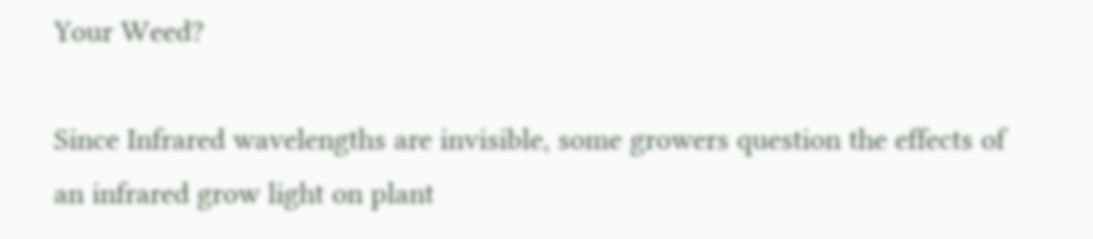Your Weed?

Since Infrared wavelengths are invisible, some growers question the effects of an infrared grow light on plant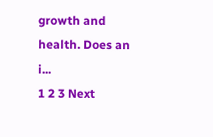growth and health. Does an i...
1 2 3 Next